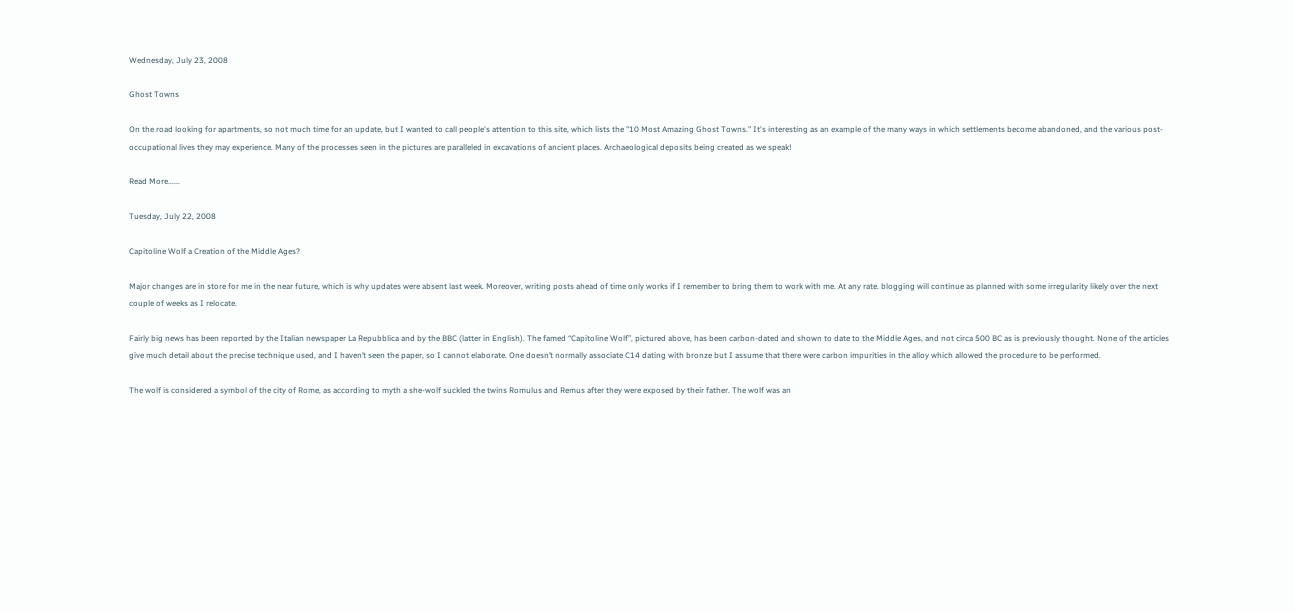Wednesday, July 23, 2008

Ghost Towns

On the road looking for apartments, so not much time for an update, but I wanted to call people's attention to this site, which lists the "10 Most Amazing Ghost Towns." It's interesting as an example of the many ways in which settlements become abandoned, and the various post-occupational lives they may experience. Many of the processes seen in the pictures are paralleled in excavations of ancient places. Archaeological deposits being created as we speak!

Read More......

Tuesday, July 22, 2008

Capitoline Wolf a Creation of the Middle Ages?

Major changes are in store for me in the near future, which is why updates were absent last week. Moreover, writing posts ahead of time only works if I remember to bring them to work with me. At any rate. blogging will continue as planned with some irregularity likely over the next couple of weeks as I relocate.

Fairly big news has been reported by the Italian newspaper La Repubblica and by the BBC (latter in English). The famed “Capitoline Wolf”, pictured above, has been carbon-dated and shown to date to the Middle Ages, and not circa 500 BC as is previously thought. None of the articles give much detail about the precise technique used, and I haven’t seen the paper, so I cannot elaborate. One doesn’t normally associate C14 dating with bronze but I assume that there were carbon impurities in the alloy which allowed the procedure to be performed.

The wolf is considered a symbol of the city of Rome, as according to myth a she-wolf suckled the twins Romulus and Remus after they were exposed by their father. The wolf was an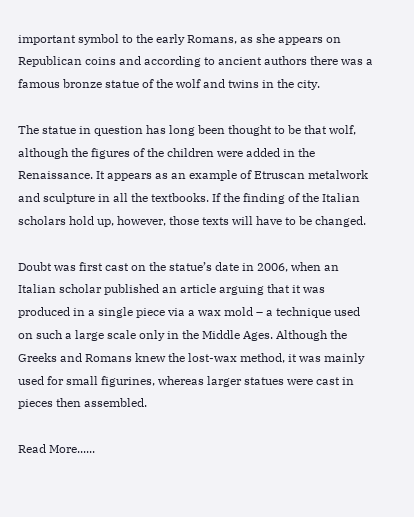important symbol to the early Romans, as she appears on Republican coins and according to ancient authors there was a famous bronze statue of the wolf and twins in the city.

The statue in question has long been thought to be that wolf, although the figures of the children were added in the Renaissance. It appears as an example of Etruscan metalwork and sculpture in all the textbooks. If the finding of the Italian scholars hold up, however, those texts will have to be changed.

Doubt was first cast on the statue’s date in 2006, when an Italian scholar published an article arguing that it was produced in a single piece via a wax mold – a technique used on such a large scale only in the Middle Ages. Although the Greeks and Romans knew the lost-wax method, it was mainly used for small figurines, whereas larger statues were cast in pieces then assembled.

Read More......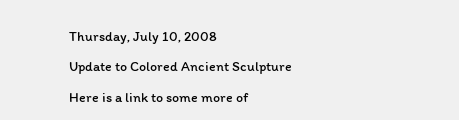Thursday, July 10, 2008

Update to Colored Ancient Sculpture

Here is a link to some more of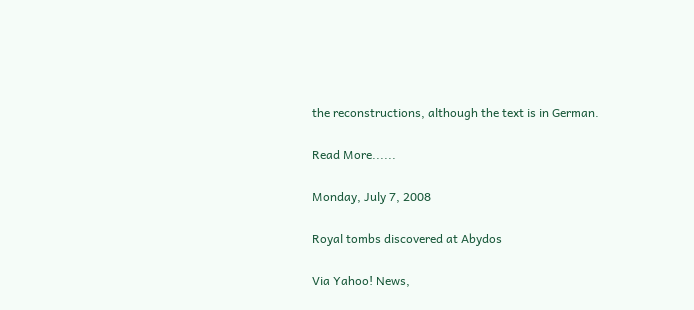the reconstructions, although the text is in German.

Read More......

Monday, July 7, 2008

Royal tombs discovered at Abydos

Via Yahoo! News,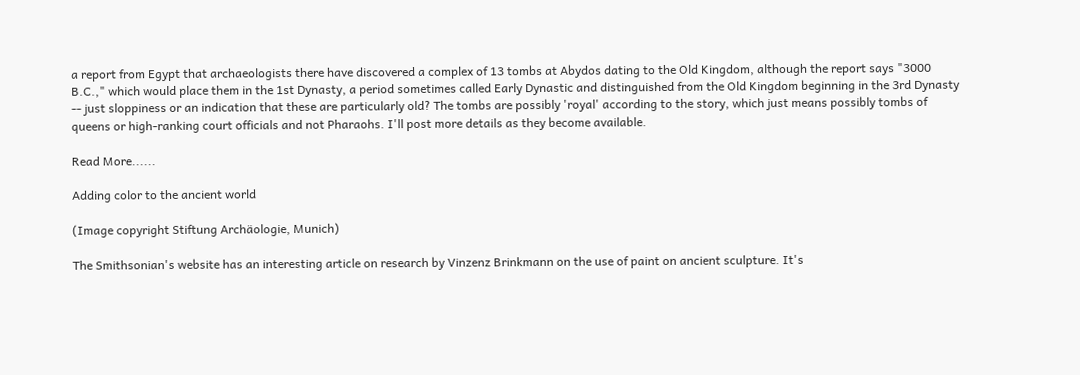a report from Egypt that archaeologists there have discovered a complex of 13 tombs at Abydos dating to the Old Kingdom, although the report says "3000 B.C.," which would place them in the 1st Dynasty, a period sometimes called Early Dynastic and distinguished from the Old Kingdom beginning in the 3rd Dynasty -- just sloppiness or an indication that these are particularly old? The tombs are possibly 'royal' according to the story, which just means possibly tombs of queens or high-ranking court officials and not Pharaohs. I'll post more details as they become available.

Read More......

Adding color to the ancient world

(Image copyright Stiftung Archäologie, Munich)

The Smithsonian's website has an interesting article on research by Vinzenz Brinkmann on the use of paint on ancient sculpture. It's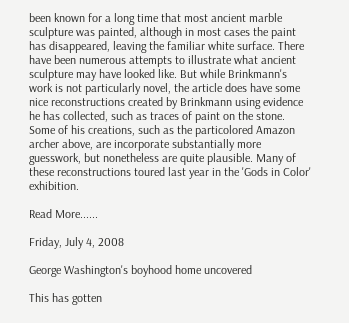been known for a long time that most ancient marble sculpture was painted, although in most cases the paint has disappeared, leaving the familiar white surface. There have been numerous attempts to illustrate what ancient sculpture may have looked like. But while Brinkmann's work is not particularly novel, the article does have some nice reconstructions created by Brinkmann using evidence he has collected, such as traces of paint on the stone. Some of his creations, such as the particolored Amazon archer above, are incorporate substantially more guesswork, but nonetheless are quite plausible. Many of these reconstructions toured last year in the 'Gods in Color' exhibition.

Read More......

Friday, July 4, 2008

George Washington's boyhood home uncovered

This has gotten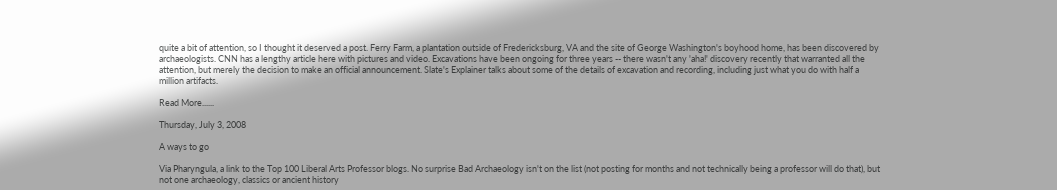quite a bit of attention, so I thought it deserved a post. Ferry Farm, a plantation outside of Fredericksburg, VA and the site of George Washington's boyhood home, has been discovered by archaeologists. CNN has a lengthy article here with pictures and video. Excavations have been ongoing for three years -- there wasn't any 'aha!' discovery recently that warranted all the attention, but merely the decision to make an official announcement. Slate's Explainer talks about some of the details of excavation and recording, including just what you do with half a million artifacts.

Read More......

Thursday, July 3, 2008

A ways to go

Via Pharyngula, a link to the Top 100 Liberal Arts Professor blogs. No surprise Bad Archaeology isn't on the list (not posting for months and not technically being a professor will do that), but not one archaeology, classics or ancient history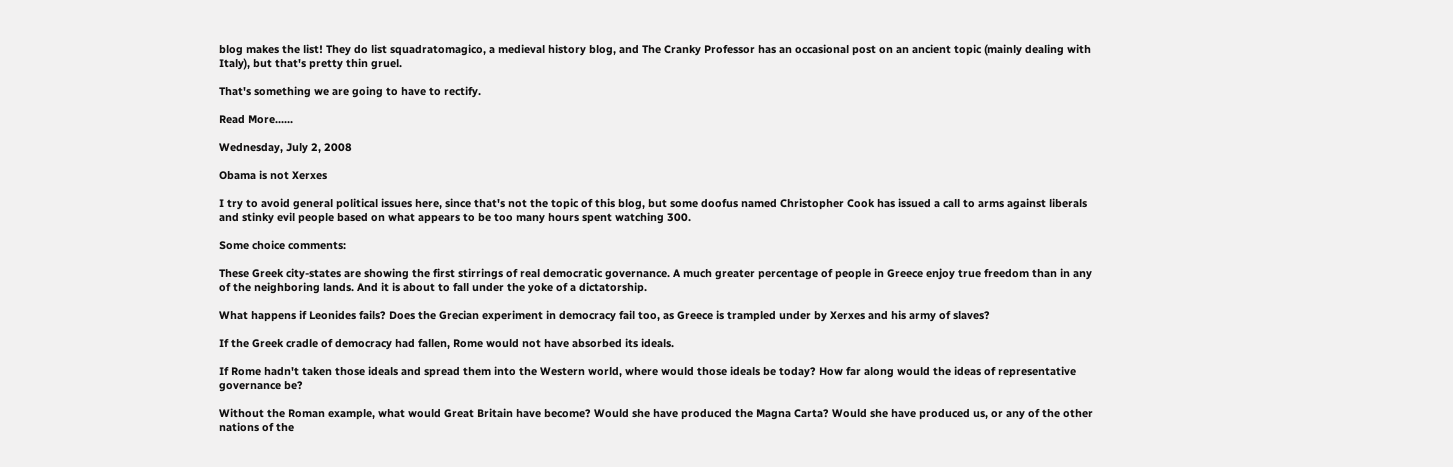blog makes the list! They do list squadratomagico, a medieval history blog, and The Cranky Professor has an occasional post on an ancient topic (mainly dealing with Italy), but that's pretty thin gruel.

That's something we are going to have to rectify.

Read More......

Wednesday, July 2, 2008

Obama is not Xerxes

I try to avoid general political issues here, since that's not the topic of this blog, but some doofus named Christopher Cook has issued a call to arms against liberals and stinky evil people based on what appears to be too many hours spent watching 300.

Some choice comments:

These Greek city-states are showing the first stirrings of real democratic governance. A much greater percentage of people in Greece enjoy true freedom than in any of the neighboring lands. And it is about to fall under the yoke of a dictatorship.

What happens if Leonides fails? Does the Grecian experiment in democracy fail too, as Greece is trampled under by Xerxes and his army of slaves?

If the Greek cradle of democracy had fallen, Rome would not have absorbed its ideals.

If Rome hadn't taken those ideals and spread them into the Western world, where would those ideals be today? How far along would the ideas of representative governance be?

Without the Roman example, what would Great Britain have become? Would she have produced the Magna Carta? Would she have produced us, or any of the other nations of the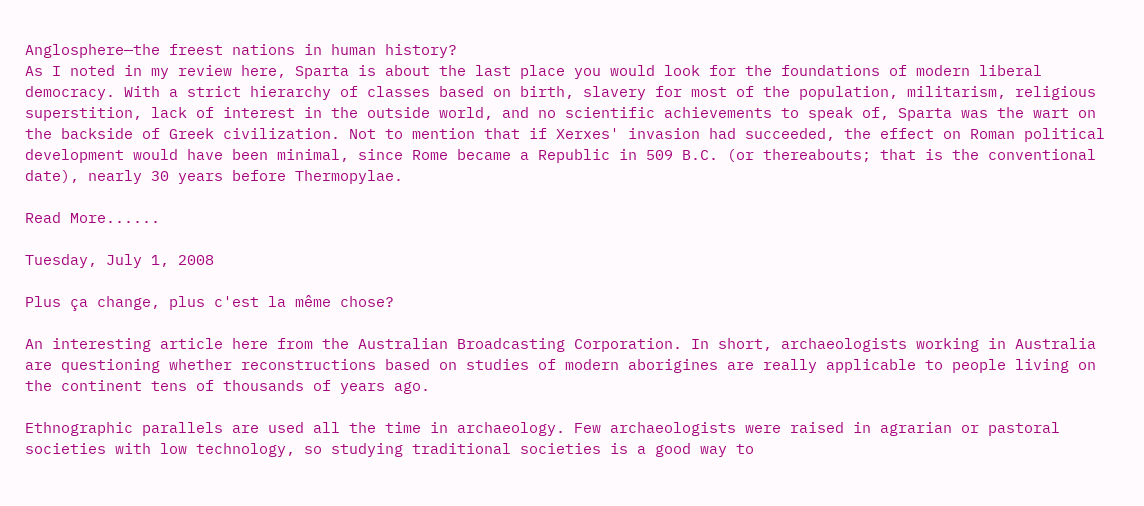Anglosphere—the freest nations in human history?
As I noted in my review here, Sparta is about the last place you would look for the foundations of modern liberal democracy. With a strict hierarchy of classes based on birth, slavery for most of the population, militarism, religious superstition, lack of interest in the outside world, and no scientific achievements to speak of, Sparta was the wart on the backside of Greek civilization. Not to mention that if Xerxes' invasion had succeeded, the effect on Roman political development would have been minimal, since Rome became a Republic in 509 B.C. (or thereabouts; that is the conventional date), nearly 30 years before Thermopylae.

Read More......

Tuesday, July 1, 2008

Plus ça change, plus c'est la même chose?

An interesting article here from the Australian Broadcasting Corporation. In short, archaeologists working in Australia are questioning whether reconstructions based on studies of modern aborigines are really applicable to people living on the continent tens of thousands of years ago.

Ethnographic parallels are used all the time in archaeology. Few archaeologists were raised in agrarian or pastoral societies with low technology, so studying traditional societies is a good way to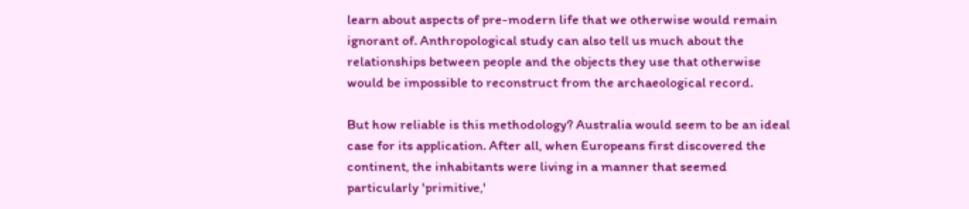learn about aspects of pre-modern life that we otherwise would remain ignorant of. Anthropological study can also tell us much about the relationships between people and the objects they use that otherwise would be impossible to reconstruct from the archaeological record.

But how reliable is this methodology? Australia would seem to be an ideal case for its application. After all, when Europeans first discovered the continent, the inhabitants were living in a manner that seemed particularly 'primitive,'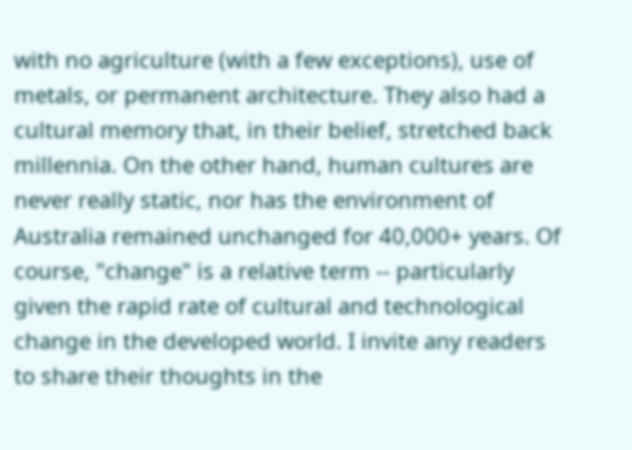with no agriculture (with a few exceptions), use of metals, or permanent architecture. They also had a cultural memory that, in their belief, stretched back millennia. On the other hand, human cultures are never really static, nor has the environment of Australia remained unchanged for 40,000+ years. Of course, "change" is a relative term -- particularly given the rapid rate of cultural and technological change in the developed world. I invite any readers to share their thoughts in the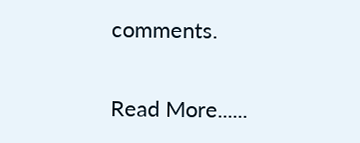comments.

Read More......